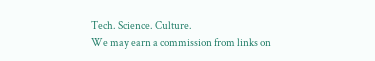Tech. Science. Culture.
We may earn a commission from links on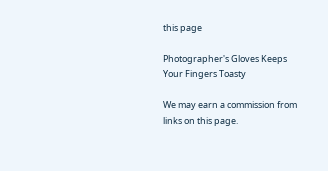this page

Photographer's Gloves Keeps Your Fingers Toasty

We may earn a commission from links on this page.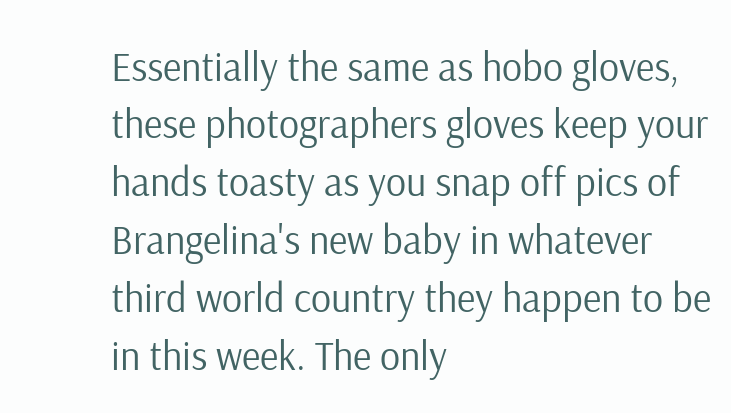Essentially the same as hobo gloves, these photographers gloves keep your hands toasty as you snap off pics of Brangelina's new baby in whatever third world country they happen to be in this week. The only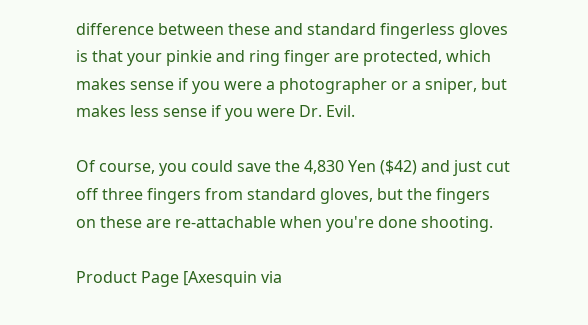difference between these and standard fingerless gloves is that your pinkie and ring finger are protected, which makes sense if you were a photographer or a sniper, but makes less sense if you were Dr. Evil.

Of course, you could save the 4,830 Yen ($42) and just cut off three fingers from standard gloves, but the fingers on these are re-attachable when you're done shooting.

Product Page [Axesquin via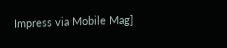Impress via Mobile Mag]